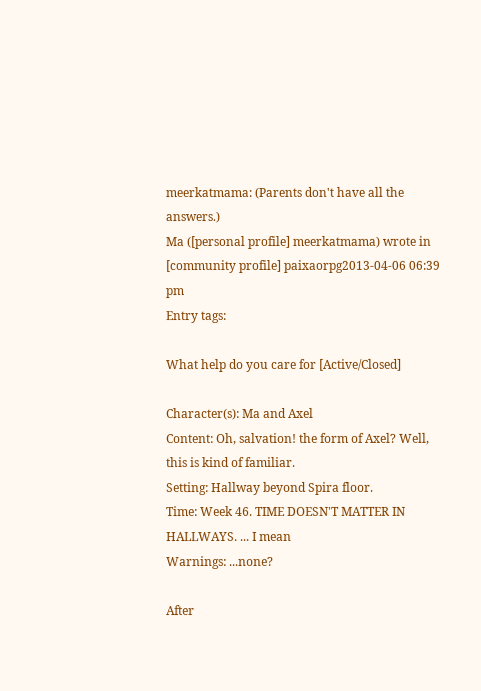meerkatmama: (Parents don't have all the answers.)
Ma ([personal profile] meerkatmama) wrote in [community profile] paixaorpg2013-04-06 06:39 pm
Entry tags:

What help do you care for [Active/Closed]

Character(s): Ma and Axel
Content: Oh, salvation! the form of Axel? Well, this is kind of familiar.
Setting: Hallway beyond Spira floor.
Time: Week 46. TIME DOESN'T MATTER IN HALLWAYS. ... I mean
Warnings: ...none?

After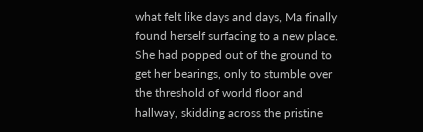what felt like days and days, Ma finally found herself surfacing to a new place. She had popped out of the ground to get her bearings, only to stumble over the threshold of world floor and hallway, skidding across the pristine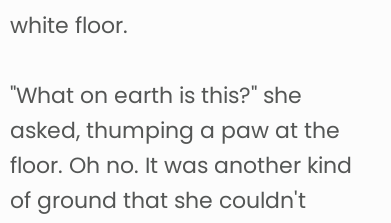white floor.

"What on earth is this?" she asked, thumping a paw at the floor. Oh no. It was another kind of ground that she couldn't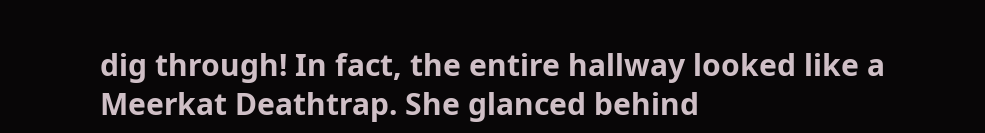dig through! In fact, the entire hallway looked like a Meerkat Deathtrap. She glanced behind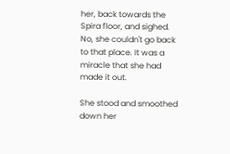her, back towards the Spira floor, and sighed. No, she couldn't go back to that place. It was a miracle that she had made it out.

She stood and smoothed down her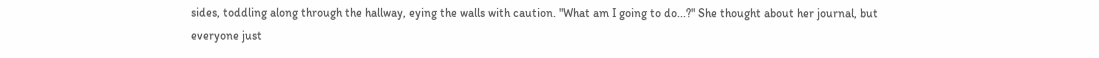sides, toddling along through the hallway, eying the walls with caution. "What am I going to do...?" She thought about her journal, but everyone just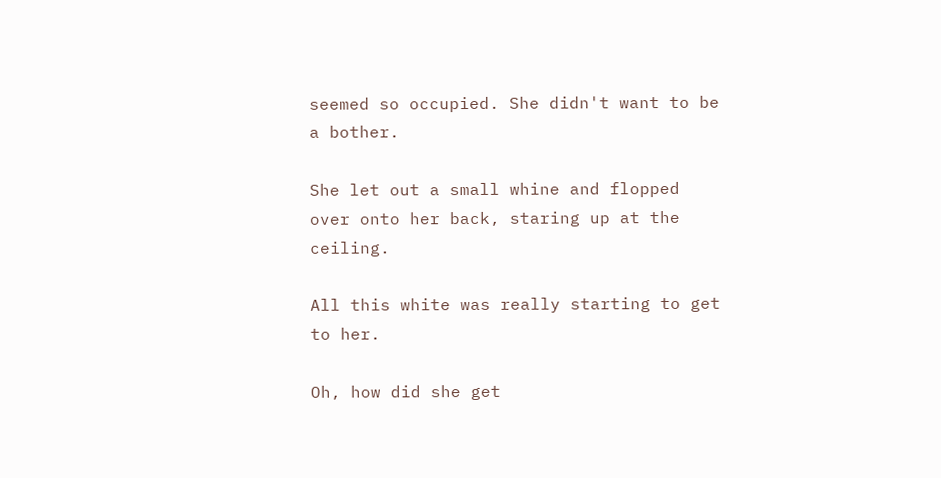seemed so occupied. She didn't want to be a bother.

She let out a small whine and flopped over onto her back, staring up at the ceiling.

All this white was really starting to get to her.

Oh, how did she get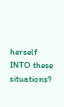herself INTO these situations?